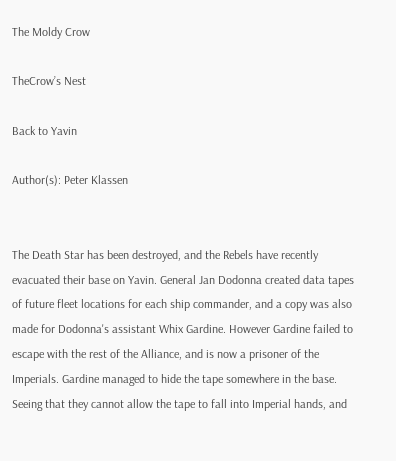The Moldy Crow

TheCrow’s Nest

Back to Yavin

Author(s): Peter Klassen


The Death Star has been destroyed, and the Rebels have recently evacuated their base on Yavin. General Jan Dodonna created data tapes of future fleet locations for each ship commander, and a copy was also made for Dodonna's assistant Whix Gardine. However Gardine failed to escape with the rest of the Alliance, and is now a prisoner of the Imperials. Gardine managed to hide the tape somewhere in the base. Seeing that they cannot allow the tape to fall into Imperial hands, and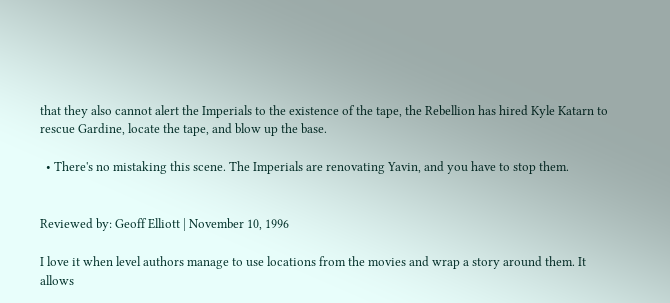that they also cannot alert the Imperials to the existence of the tape, the Rebellion has hired Kyle Katarn to rescue Gardine, locate the tape, and blow up the base.

  • There's no mistaking this scene. The Imperials are renovating Yavin, and you have to stop them.


Reviewed by: Geoff Elliott | November 10, 1996

I love it when level authors manage to use locations from the movies and wrap a story around them. It allows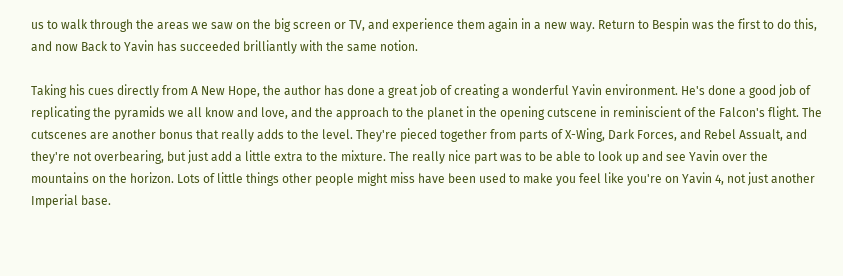us to walk through the areas we saw on the big screen or TV, and experience them again in a new way. Return to Bespin was the first to do this, and now Back to Yavin has succeeded brilliantly with the same notion.

Taking his cues directly from A New Hope, the author has done a great job of creating a wonderful Yavin environment. He's done a good job of replicating the pyramids we all know and love, and the approach to the planet in the opening cutscene in reminiscient of the Falcon's flight. The cutscenes are another bonus that really adds to the level. They're pieced together from parts of X-Wing, Dark Forces, and Rebel Assualt, and they're not overbearing, but just add a little extra to the mixture. The really nice part was to be able to look up and see Yavin over the mountains on the horizon. Lots of little things other people might miss have been used to make you feel like you're on Yavin 4, not just another Imperial base.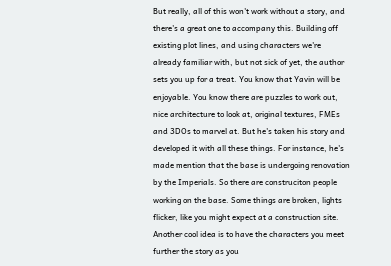But really, all of this won't work without a story, and there's a great one to accompany this. Building off existing plot lines, and using characters we're already familiar with, but not sick of yet, the author sets you up for a treat. You know that Yavin will be enjoyable. You know there are puzzles to work out, nice architecture to look at, original textures, FMEs and 3DOs to marvel at. But he's taken his story and developed it with all these things. For instance, he's made mention that the base is undergoing renovation by the Imperials. So there are construciton people working on the base. Some things are broken, lights flicker, like you might expect at a construction site. Another cool idea is to have the characters you meet further the story as you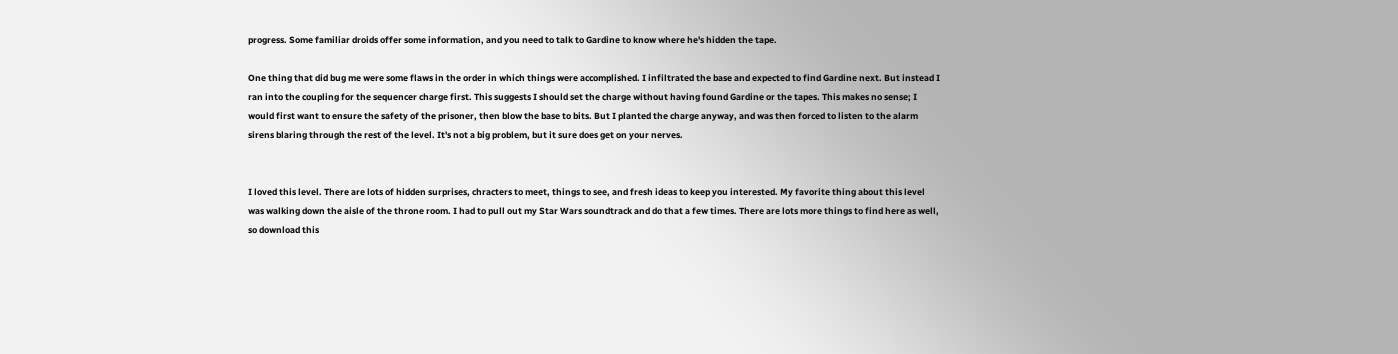progress. Some familiar droids offer some information, and you need to talk to Gardine to know where he's hidden the tape.

One thing that did bug me were some flaws in the order in which things were accomplished. I infiltrated the base and expected to find Gardine next. But instead I ran into the coupling for the sequencer charge first. This suggests I should set the charge without having found Gardine or the tapes. This makes no sense; I would first want to ensure the safety of the prisoner, then blow the base to bits. But I planted the charge anyway, and was then forced to listen to the alarm sirens blaring through the rest of the level. It's not a big problem, but it sure does get on your nerves.


I loved this level. There are lots of hidden surprises, chracters to meet, things to see, and fresh ideas to keep you interested. My favorite thing about this level was walking down the aisle of the throne room. I had to pull out my Star Wars soundtrack and do that a few times. There are lots more things to find here as well, so download this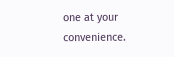one at your convenience.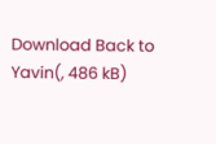Download Back to Yavin(, 486 kB)